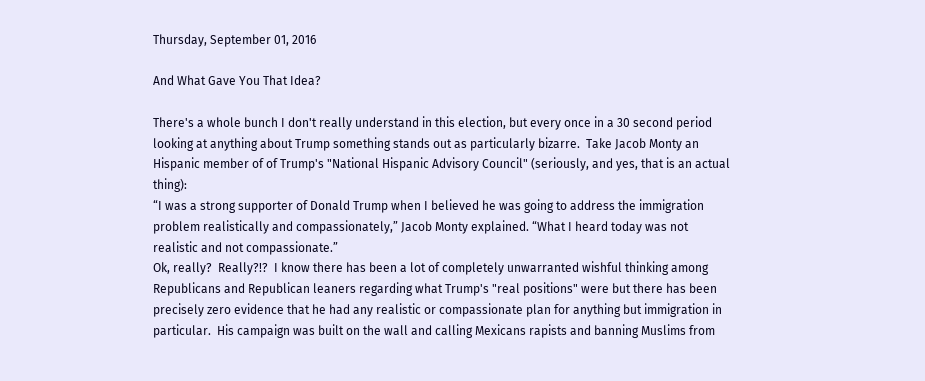Thursday, September 01, 2016

And What Gave You That Idea?

There's a whole bunch I don't really understand in this election, but every once in a 30 second period looking at anything about Trump something stands out as particularly bizarre.  Take Jacob Monty an Hispanic member of of Trump's "National Hispanic Advisory Council" (seriously, and yes, that is an actual thing):
“I was a strong supporter of Donald Trump when I believed he was going to address the immigration problem realistically and compassionately,” Jacob Monty explained. “What I heard today was not realistic and not compassionate.”
Ok, really?  Really?!?  I know there has been a lot of completely unwarranted wishful thinking among Republicans and Republican leaners regarding what Trump's "real positions" were but there has been precisely zero evidence that he had any realistic or compassionate plan for anything but immigration in particular.  His campaign was built on the wall and calling Mexicans rapists and banning Muslims from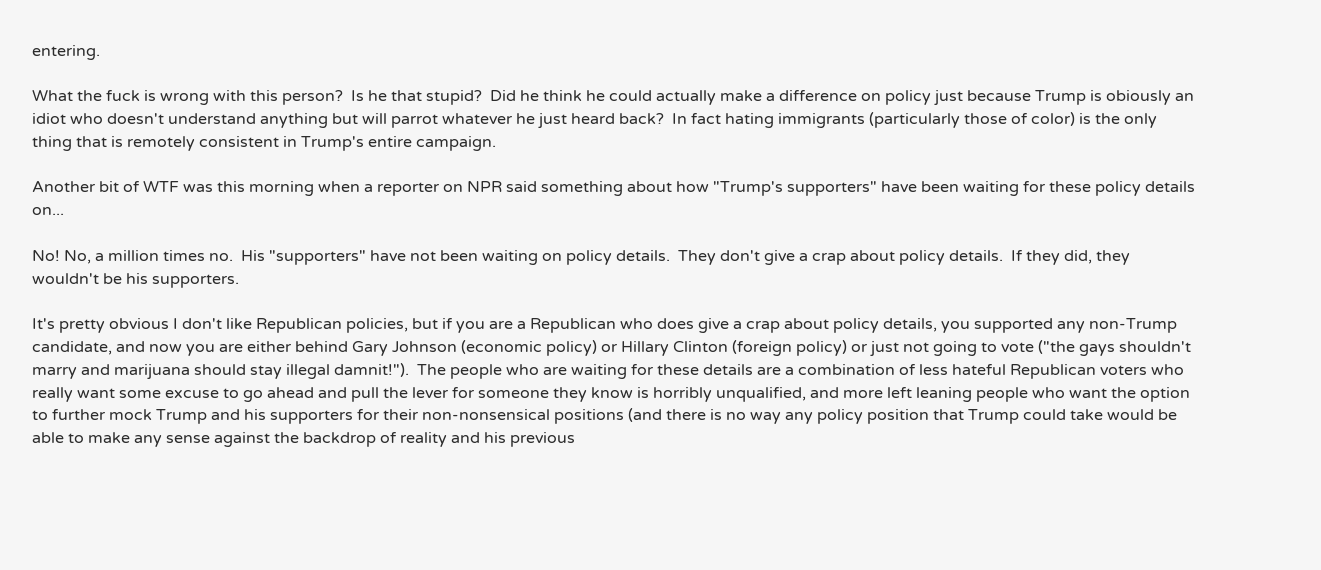entering.

What the fuck is wrong with this person?  Is he that stupid?  Did he think he could actually make a difference on policy just because Trump is obiously an idiot who doesn't understand anything but will parrot whatever he just heard back?  In fact hating immigrants (particularly those of color) is the only thing that is remotely consistent in Trump's entire campaign.

Another bit of WTF was this morning when a reporter on NPR said something about how "Trump's supporters" have been waiting for these policy details on...

No! No, a million times no.  His "supporters" have not been waiting on policy details.  They don't give a crap about policy details.  If they did, they wouldn't be his supporters.

It's pretty obvious I don't like Republican policies, but if you are a Republican who does give a crap about policy details, you supported any non-Trump candidate, and now you are either behind Gary Johnson (economic policy) or Hillary Clinton (foreign policy) or just not going to vote ("the gays shouldn't marry and marijuana should stay illegal damnit!").  The people who are waiting for these details are a combination of less hateful Republican voters who really want some excuse to go ahead and pull the lever for someone they know is horribly unqualified, and more left leaning people who want the option to further mock Trump and his supporters for their non-nonsensical positions (and there is no way any policy position that Trump could take would be able to make any sense against the backdrop of reality and his previous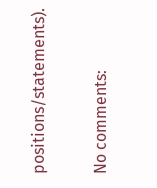positions/statements).

No comments: